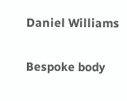Daniel Williams

Bespoke body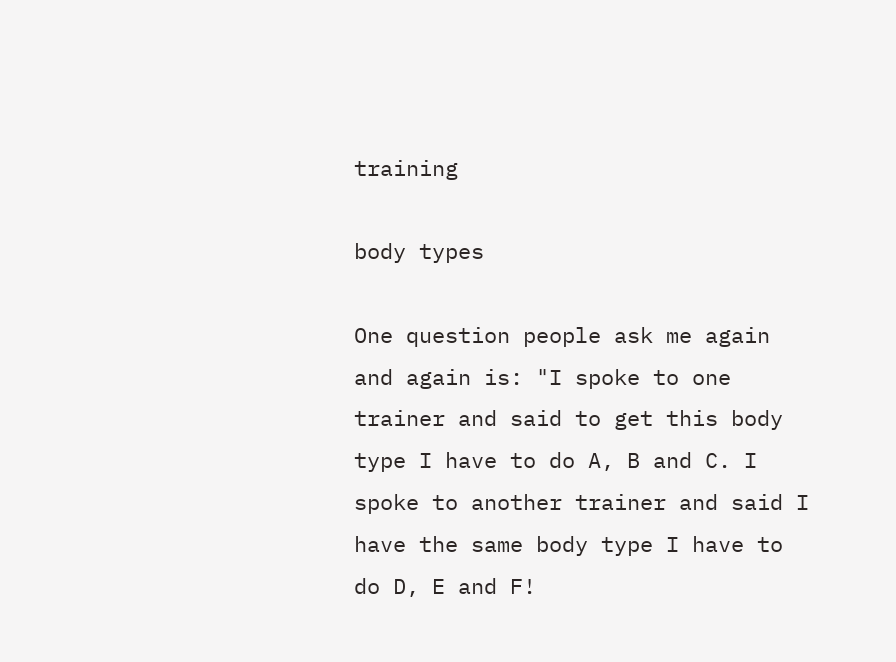training

body types

One question people ask me again and again is: "I spoke to one trainer and said to get this body type I have to do A, B and C. I spoke to another trainer and said I have the same body type I have to do D, E and F!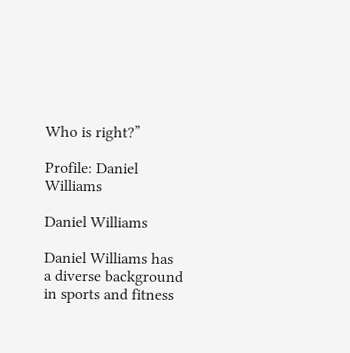Who is right?”

Profile: Daniel Williams

Daniel Williams

Daniel Williams has a diverse background in sports and fitness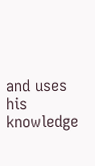and uses his knowledge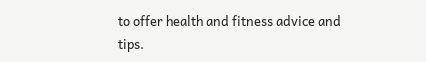to offer health and fitness advice and tips.